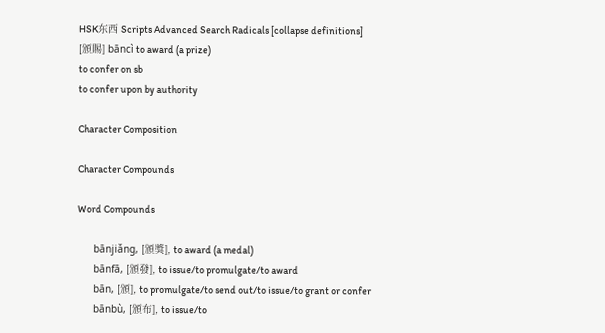HSK东西 Scripts Advanced Search Radicals [collapse definitions]
[頒賜] bāncì to award (a prize)
to confer on sb
to confer upon by authority

Character Composition

Character Compounds

Word Compounds

        bānjiǎng, [頒獎], to award (a medal)
        bānfā, [頒發], to issue/to promulgate/to award
        bān, [頒], to promulgate/to send out/to issue/to grant or confer
        bānbù, [頒布], to issue/to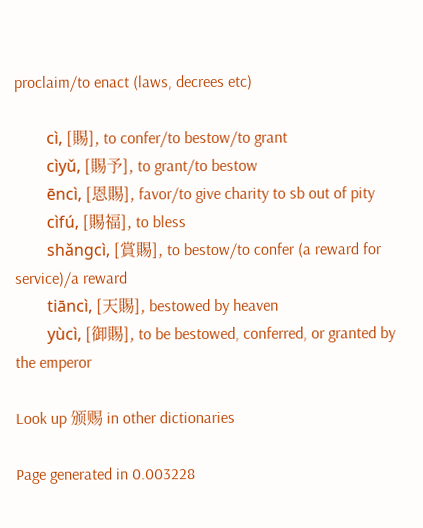proclaim/to enact (laws, decrees etc)

        cì, [賜], to confer/to bestow/to grant
        cìyǔ, [賜予], to grant/to bestow
        ēncì, [恩賜], favor/to give charity to sb out of pity
        cìfú, [賜福], to bless
        shǎngcì, [賞賜], to bestow/to confer (a reward for service)/a reward
        tiāncì, [天賜], bestowed by heaven
        yùcì, [御賜], to be bestowed, conferred, or granted by the emperor

Look up 颁赐 in other dictionaries

Page generated in 0.003228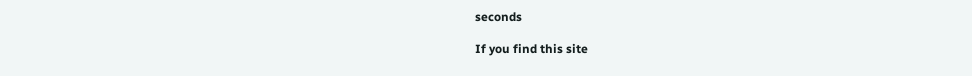seconds

If you find this site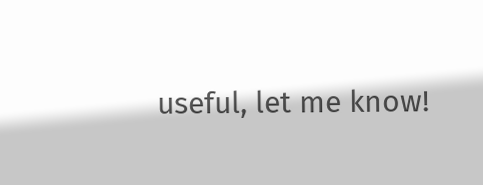useful, let me know!